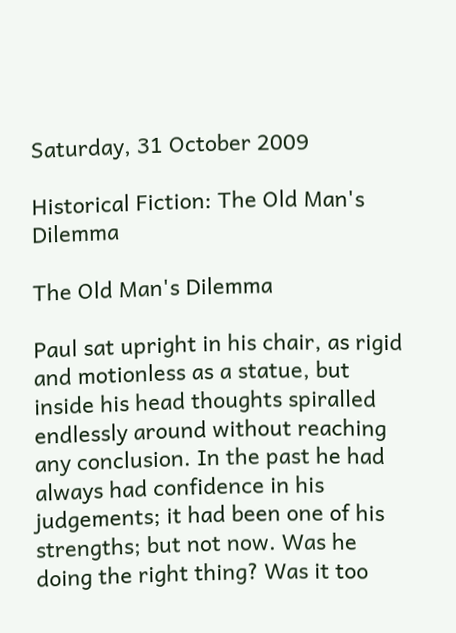Saturday, 31 October 2009

Historical Fiction: The Old Man's Dilemma

The Old Man's Dilemma

Paul sat upright in his chair, as rigid and motionless as a statue, but inside his head thoughts spiralled endlessly around without reaching any conclusion. In the past he had always had confidence in his judgements; it had been one of his strengths; but not now. Was he doing the right thing? Was it too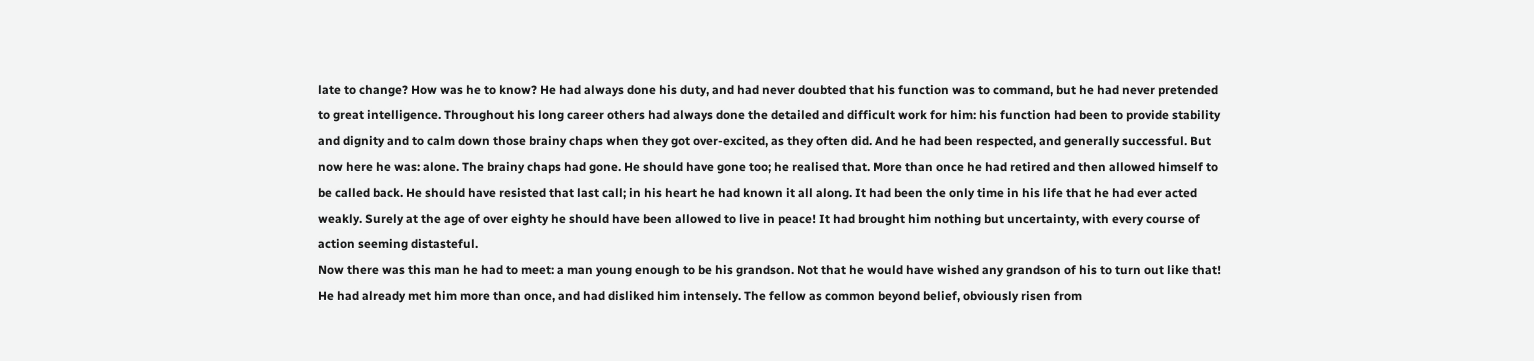late to change? How was he to know? He had always done his duty, and had never doubted that his function was to command, but he had never pretended to great intelligence. Throughout his long career others had always done the detailed and difficult work for him: his function had been to provide stability and dignity and to calm down those brainy chaps when they got over-excited, as they often did. And he had been respected, and generally successful. But now here he was: alone. The brainy chaps had gone. He should have gone too; he realised that. More than once he had retired and then allowed himself to be called back. He should have resisted that last call; in his heart he had known it all along. It had been the only time in his life that he had ever acted weakly. Surely at the age of over eighty he should have been allowed to live in peace! It had brought him nothing but uncertainty, with every course of action seeming distasteful.
Now there was this man he had to meet: a man young enough to be his grandson. Not that he would have wished any grandson of his to turn out like that! He had already met him more than once, and had disliked him intensely. The fellow as common beyond belief, obviously risen from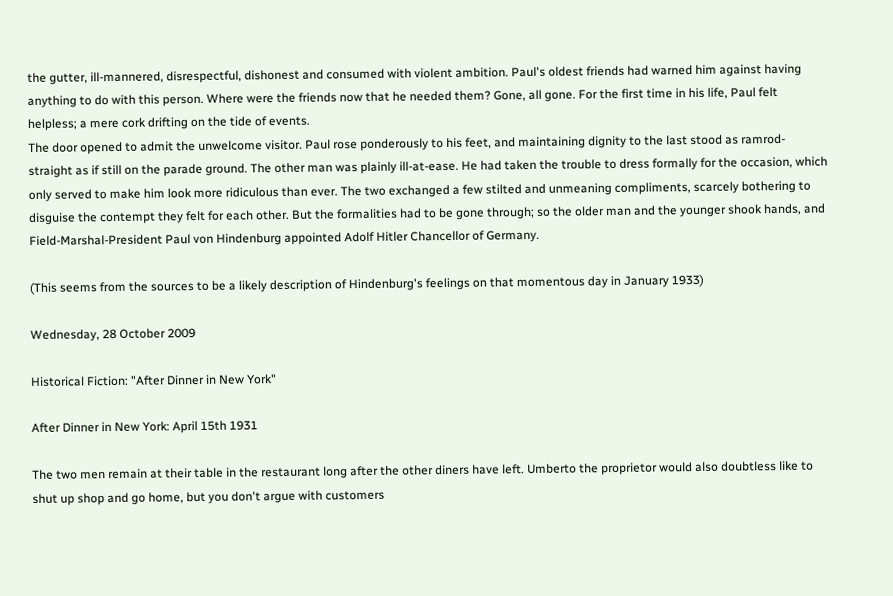the gutter, ill-mannered, disrespectful, dishonest and consumed with violent ambition. Paul's oldest friends had warned him against having anything to do with this person. Where were the friends now that he needed them? Gone, all gone. For the first time in his life, Paul felt helpless; a mere cork drifting on the tide of events.
The door opened to admit the unwelcome visitor. Paul rose ponderously to his feet, and maintaining dignity to the last stood as ramrod-straight as if still on the parade ground. The other man was plainly ill-at-ease. He had taken the trouble to dress formally for the occasion, which only served to make him look more ridiculous than ever. The two exchanged a few stilted and unmeaning compliments, scarcely bothering to disguise the contempt they felt for each other. But the formalities had to be gone through; so the older man and the younger shook hands, and Field-Marshal-President Paul von Hindenburg appointed Adolf Hitler Chancellor of Germany.

(This seems from the sources to be a likely description of Hindenburg's feelings on that momentous day in January 1933)

Wednesday, 28 October 2009

Historical Fiction: "After Dinner in New York"

After Dinner in New York: April 15th 1931

The two men remain at their table in the restaurant long after the other diners have left. Umberto the proprietor would also doubtless like to shut up shop and go home, but you don't argue with customers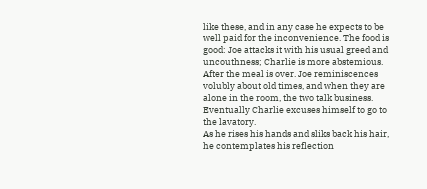like these, and in any case he expects to be well paid for the inconvenience. The food is good: Joe attacks it with his usual greed and uncouthness; Charlie is more abstemious. After the meal is over. Joe reminiscences volubly about old times, and when they are alone in the room, the two talk business. Eventually Charlie excuses himself to go to the lavatory.
As he rises his hands and sliks back his hair, he contemplates his reflection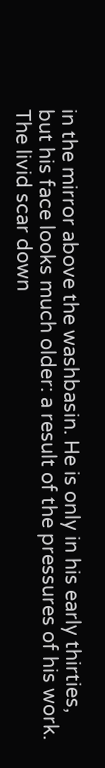in the mirror above the washbasin. He is only in his early thirties, but his face looks much older: a result of the pressures of his work. The livid scar down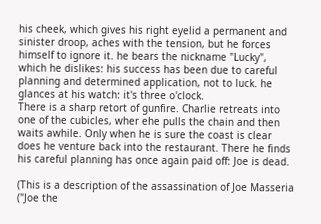his cheek, which gives his right eyelid a permanent and sinister droop, aches with the tension, but he forces himself to ignore it. he bears the nickname "Lucky", which he dislikes: his success has been due to careful planning and determined application, not to luck. he glances at his watch: it's three o'clock.
There is a sharp retort of gunfire. Charlie retreats into one of the cubicles, wher ehe pulls the chain and then waits awhile. Only when he is sure the coast is clear does he venture back into the restaurant. There he finds his careful planning has once again paid off: Joe is dead.

(This is a description of the assassination of Joe Masseria ("Joe the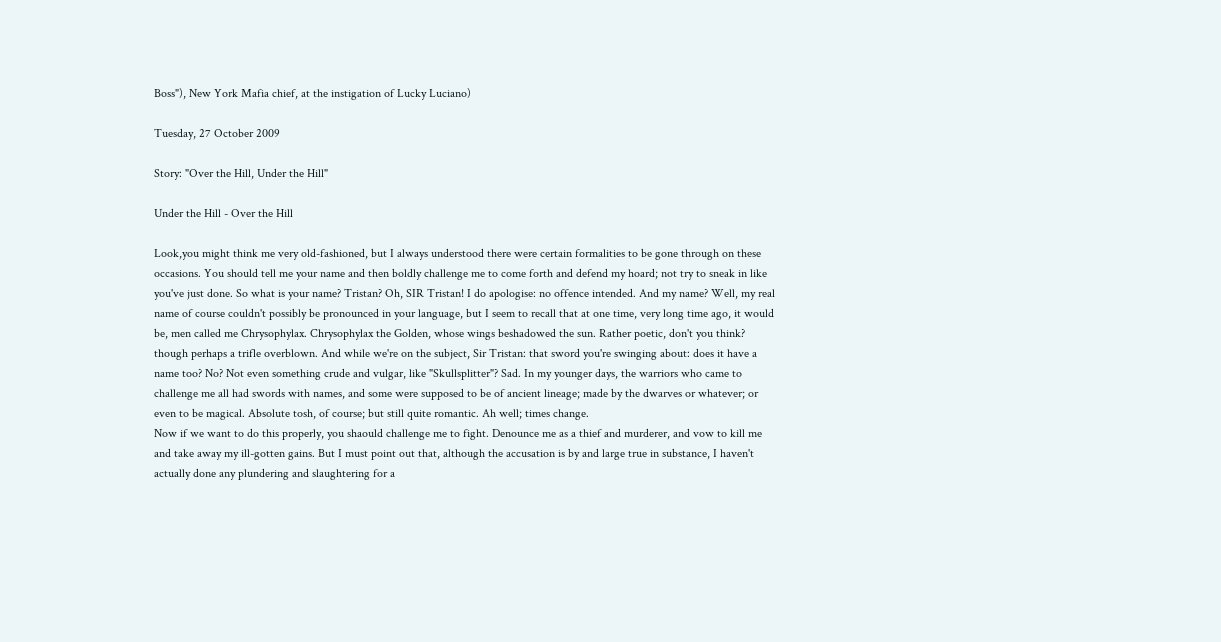Boss"), New York Mafia chief, at the instigation of Lucky Luciano)

Tuesday, 27 October 2009

Story: "Over the Hill, Under the Hill"

Under the Hill - Over the Hill

Look,you might think me very old-fashioned, but I always understood there were certain formalities to be gone through on these occasions. You should tell me your name and then boldly challenge me to come forth and defend my hoard; not try to sneak in like you've just done. So what is your name? Tristan? Oh, SIR Tristan! I do apologise: no offence intended. And my name? Well, my real name of course couldn't possibly be pronounced in your language, but I seem to recall that at one time, very long time ago, it would be, men called me Chrysophylax. Chrysophylax the Golden, whose wings beshadowed the sun. Rather poetic, don't you think? though perhaps a trifle overblown. And while we're on the subject, Sir Tristan: that sword you're swinging about: does it have a name too? No? Not even something crude and vulgar, like "Skullsplitter"? Sad. In my younger days, the warriors who came to challenge me all had swords with names, and some were supposed to be of ancient lineage; made by the dwarves or whatever; or even to be magical. Absolute tosh, of course; but still quite romantic. Ah well; times change.
Now if we want to do this properly, you shaould challenge me to fight. Denounce me as a thief and murderer, and vow to kill me and take away my ill-gotten gains. But I must point out that, although the accusation is by and large true in substance, I haven't actually done any plundering and slaughtering for a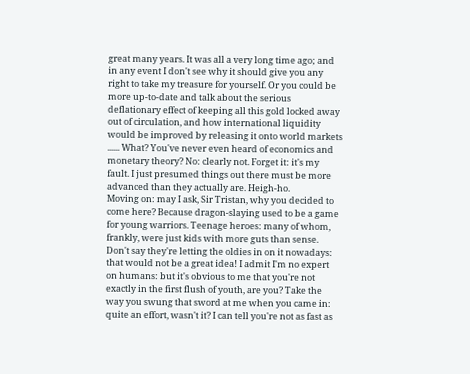great many years. It was all a very long time ago; and in any event I don't see why it should give you any right to take my treasure for yourself. Or you could be more up-to-date and talk about the serious deflationary effect of keeping all this gold locked away out of circulation, and how international liquidity would be improved by releasing it onto world markets ...... What? You've never even heard of economics and monetary theory? No: clearly not. Forget it: it's my fault. I just presumed things out there must be more advanced than they actually are. Heigh-ho.
Moving on: may I ask, Sir Tristan, why you decided to come here? Because dragon-slaying used to be a game for young warriors. Teenage heroes: many of whom, frankly, were just kids with more guts than sense. Don't say they're letting the oldies in on it nowadays: that would not be a great idea! I admit I'm no expert on humans: but it's obvious to me that you're not exactly in the first flush of youth, are you? Take the way you swung that sword at me when you came in: quite an effort, wasn't it? I can tell you're not as fast as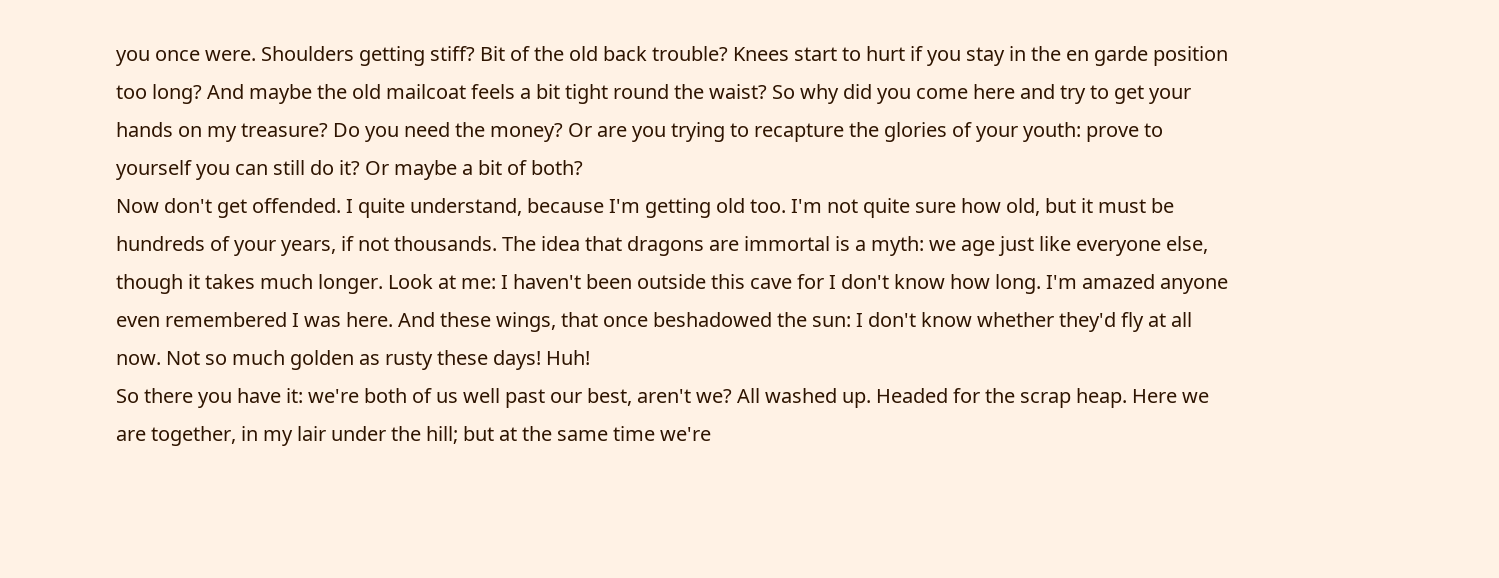you once were. Shoulders getting stiff? Bit of the old back trouble? Knees start to hurt if you stay in the en garde position too long? And maybe the old mailcoat feels a bit tight round the waist? So why did you come here and try to get your hands on my treasure? Do you need the money? Or are you trying to recapture the glories of your youth: prove to yourself you can still do it? Or maybe a bit of both?
Now don't get offended. I quite understand, because I'm getting old too. I'm not quite sure how old, but it must be hundreds of your years, if not thousands. The idea that dragons are immortal is a myth: we age just like everyone else, though it takes much longer. Look at me: I haven't been outside this cave for I don't know how long. I'm amazed anyone even remembered I was here. And these wings, that once beshadowed the sun: I don't know whether they'd fly at all now. Not so much golden as rusty these days! Huh!
So there you have it: we're both of us well past our best, aren't we? All washed up. Headed for the scrap heap. Here we are together, in my lair under the hill; but at the same time we're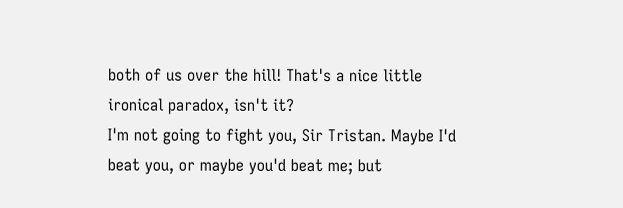both of us over the hill! That's a nice little ironical paradox, isn't it?
I'm not going to fight you, Sir Tristan. Maybe I'd beat you, or maybe you'd beat me; but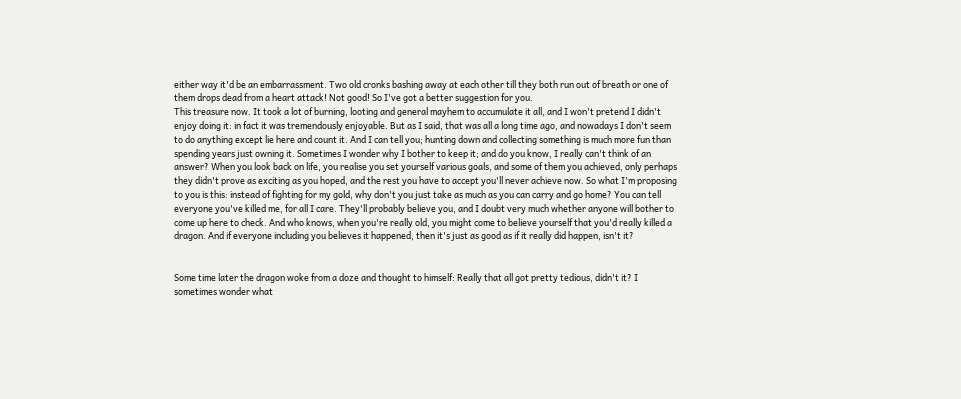either way it'd be an embarrassment. Two old cronks bashing away at each other till they both run out of breath or one of them drops dead from a heart attack! Not good! So I've got a better suggestion for you.
This treasure now. It took a lot of burning, looting and general mayhem to accumulate it all, and I won't pretend I didn't enjoy doing it: in fact it was tremendously enjoyable. But as I said, that was all a long time ago, and nowadays I don't seem to do anything except lie here and count it. And I can tell you; hunting down and collecting something is much more fun than spending years just owning it. Sometimes I wonder why I bother to keep it; and do you know, I really can't think of an answer? When you look back on life, you realise you set yourself various goals, and some of them you achieved, only perhaps they didn't prove as exciting as you hoped, and the rest you have to accept you'll never achieve now. So what I'm proposing to you is this: instead of fighting for my gold, why don't you just take as much as you can carry and go home? You can tell everyone you've killed me, for all I care. They'll probably believe you, and I doubt very much whether anyone will bother to come up here to check. And who knows, when you're really old, you might come to believe yourself that you'd really killed a dragon. And if everyone including you believes it happened, then it's just as good as if it really did happen, isn't it?


Some time later the dragon woke from a doze and thought to himself: Really that all got pretty tedious, didn't it? I sometimes wonder what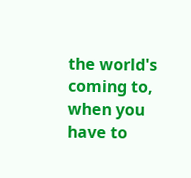the world's coming to, when you have to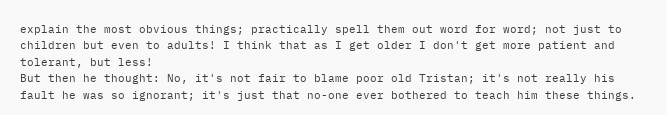explain the most obvious things; practically spell them out word for word; not just to children but even to adults! I think that as I get older I don't get more patient and tolerant, but less!
But then he thought: No, it's not fair to blame poor old Tristan; it's not really his fault he was so ignorant; it's just that no-one ever bothered to teach him these things.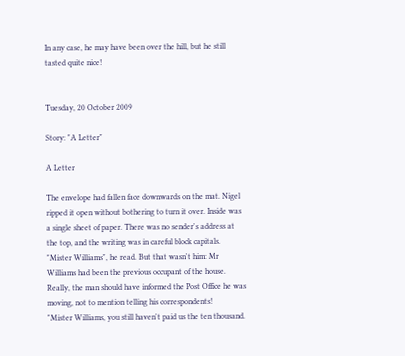In any case, he may have been over the hill, but he still tasted quite nice!


Tuesday, 20 October 2009

Story: "A Letter"

A Letter

The envelope had fallen face downwards on the mat. Nigel ripped it open without bothering to turn it over. Inside was a single sheet of paper. There was no sender's address at the top, and the writing was in careful block capitals.
"Mister Williams", he read. But that wasn't him: Mr Williams had been the previous occupant of the house. Really, the man should have informed the Post Office he was moving, not to mention telling his correspondents!
"Mister Williams, you still haven't paid us the ten thousand.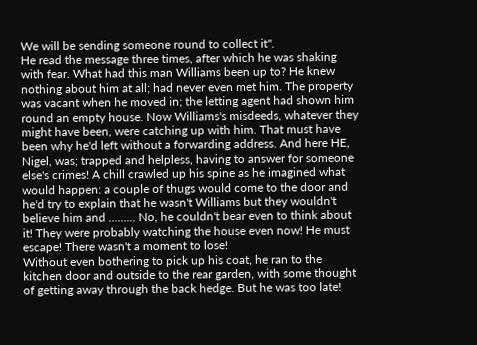We will be sending someone round to collect it".
He read the message three times, after which he was shaking with fear. What had this man Williams been up to? He knew nothing about him at all; had never even met him. The property was vacant when he moved in; the letting agent had shown him round an empty house. Now Williams's misdeeds, whatever they might have been, were catching up with him. That must have been why he'd left without a forwarding address. And here HE, Nigel, was; trapped and helpless, having to answer for someone else's crimes! A chill crawled up his spine as he imagined what would happen: a couple of thugs would come to the door and he'd try to explain that he wasn't Williams but they wouldn't believe him and ......... No, he couldn't bear even to think about it! They were probably watching the house even now! He must escape! There wasn't a moment to lose!
Without even bothering to pick up his coat, he ran to the kitchen door and outside to the rear garden, with some thought of getting away through the back hedge. But he was too late!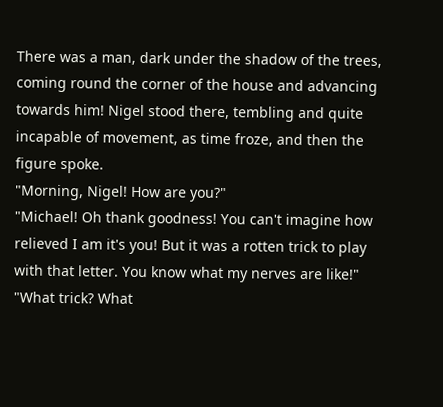There was a man, dark under the shadow of the trees, coming round the corner of the house and advancing towards him! Nigel stood there, tembling and quite incapable of movement, as time froze, and then the figure spoke.
"Morning, Nigel! How are you?"
"Michael! Oh thank goodness! You can't imagine how relieved I am it's you! But it was a rotten trick to play with that letter. You know what my nerves are like!"
"What trick? What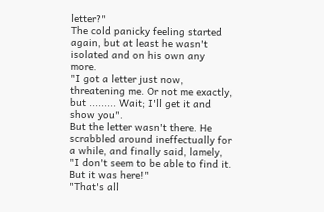letter?"
The cold panicky feeling started again, but at least he wasn't isolated and on his own any more.
"I got a letter just now, threatening me. Or not me exactly, but ......... Wait; I'll get it and show you".
But the letter wasn't there. He scrabbled around ineffectually for a while, and finally said, lamely, "I don't seem to be able to find it. But it was here!"
"That's all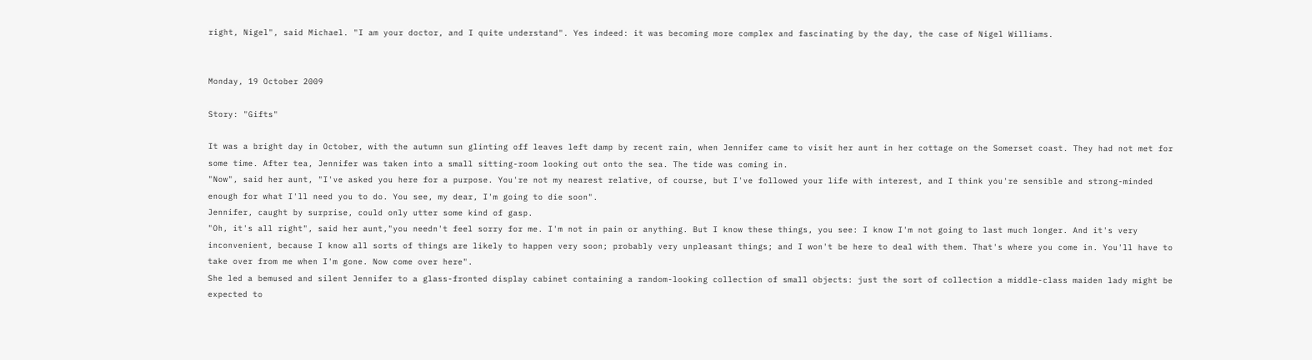right, Nigel", said Michael. "I am your doctor, and I quite understand". Yes indeed: it was becoming more complex and fascinating by the day, the case of Nigel Williams.


Monday, 19 October 2009

Story: "Gifts"

It was a bright day in October, with the autumn sun glinting off leaves left damp by recent rain, when Jennifer came to visit her aunt in her cottage on the Somerset coast. They had not met for some time. After tea, Jennifer was taken into a small sitting-room looking out onto the sea. The tide was coming in.
"Now", said her aunt, "I've asked you here for a purpose. You're not my nearest relative, of course, but I've followed your life with interest, and I think you're sensible and strong-minded enough for what I'll need you to do. You see, my dear, I'm going to die soon".
Jennifer, caught by surprise, could only utter some kind of gasp.
"Oh, it's all right", said her aunt,"you needn't feel sorry for me. I'm not in pain or anything. But I know these things, you see: I know I'm not going to last much longer. And it's very inconvenient, because I know all sorts of things are likely to happen very soon; probably very unpleasant things; and I won't be here to deal with them. That's where you come in. You'll have to take over from me when I'm gone. Now come over here".
She led a bemused and silent Jennifer to a glass-fronted display cabinet containing a random-looking collection of small objects: just the sort of collection a middle-class maiden lady might be expected to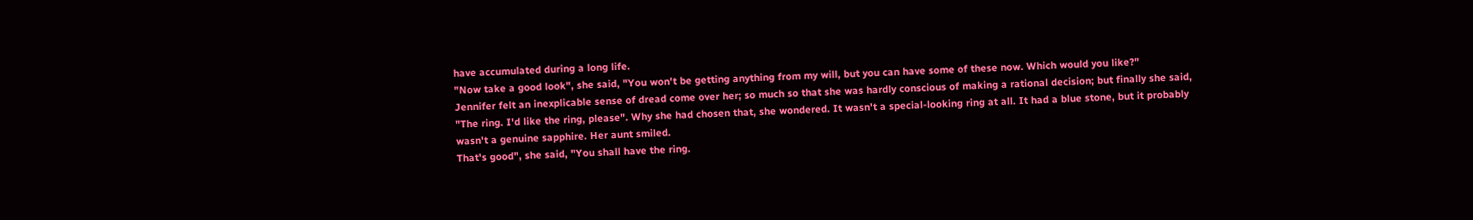have accumulated during a long life.
"Now take a good look", she said, "You won't be getting anything from my will, but you can have some of these now. Which would you like?"
Jennifer felt an inexplicable sense of dread come over her; so much so that she was hardly conscious of making a rational decision; but finally she said, "The ring. I'd like the ring, please". Why she had chosen that, she wondered. It wasn't a special-looking ring at all. It had a blue stone, but it probably wasn't a genuine sapphire. Her aunt smiled.
That's good", she said, "You shall have the ring.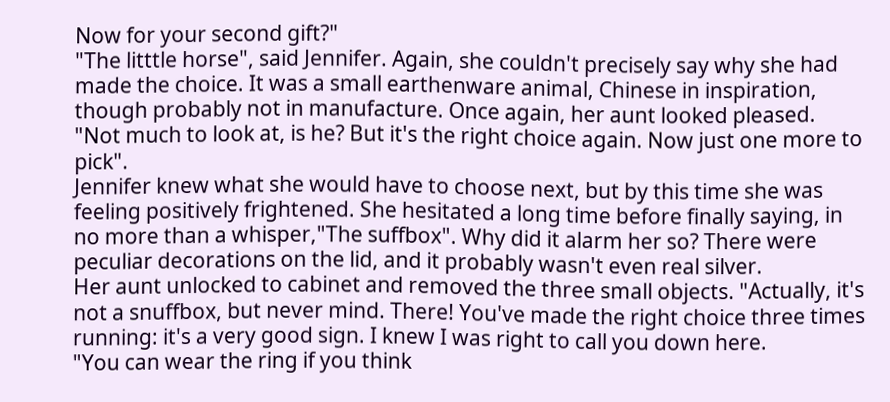Now for your second gift?"
"The litttle horse", said Jennifer. Again, she couldn't precisely say why she had made the choice. It was a small earthenware animal, Chinese in inspiration, though probably not in manufacture. Once again, her aunt looked pleased.
"Not much to look at, is he? But it's the right choice again. Now just one more to pick".
Jennifer knew what she would have to choose next, but by this time she was feeling positively frightened. She hesitated a long time before finally saying, in no more than a whisper,"The suffbox". Why did it alarm her so? There were peculiar decorations on the lid, and it probably wasn't even real silver.
Her aunt unlocked to cabinet and removed the three small objects. "Actually, it's not a snuffbox, but never mind. There! You've made the right choice three times running: it's a very good sign. I knew I was right to call you down here.
"You can wear the ring if you think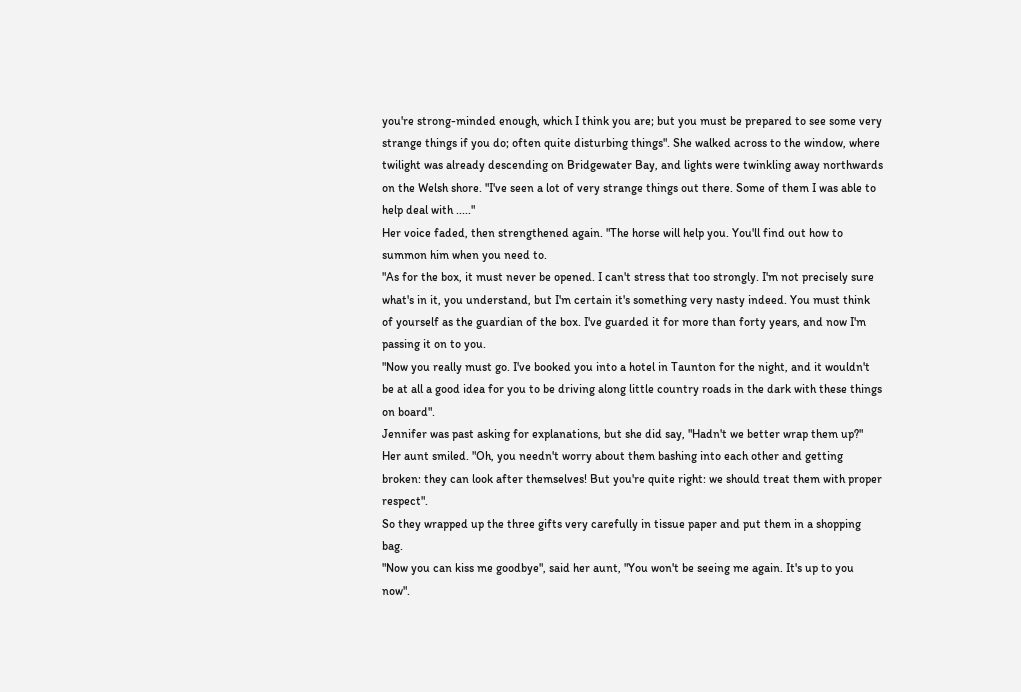you're strong-minded enough, which I think you are; but you must be prepared to see some very strange things if you do; often quite disturbing things". She walked across to the window, where twilight was already descending on Bridgewater Bay, and lights were twinkling away northwards on the Welsh shore. "I've seen a lot of very strange things out there. Some of them I was able to help deal with ....."
Her voice faded, then strengthened again. "The horse will help you. You'll find out how to summon him when you need to.
"As for the box, it must never be opened. I can't stress that too strongly. I'm not precisely sure what's in it, you understand, but I'm certain it's something very nasty indeed. You must think of yourself as the guardian of the box. I've guarded it for more than forty years, and now I'm passing it on to you.
"Now you really must go. I've booked you into a hotel in Taunton for the night, and it wouldn't be at all a good idea for you to be driving along little country roads in the dark with these things on board".
Jennifer was past asking for explanations, but she did say, "Hadn't we better wrap them up?"
Her aunt smiled. "Oh, you needn't worry about them bashing into each other and getting broken: they can look after themselves! But you're quite right: we should treat them with proper respect".
So they wrapped up the three gifts very carefully in tissue paper and put them in a shopping bag.
"Now you can kiss me goodbye", said her aunt, "You won't be seeing me again. It's up to you now".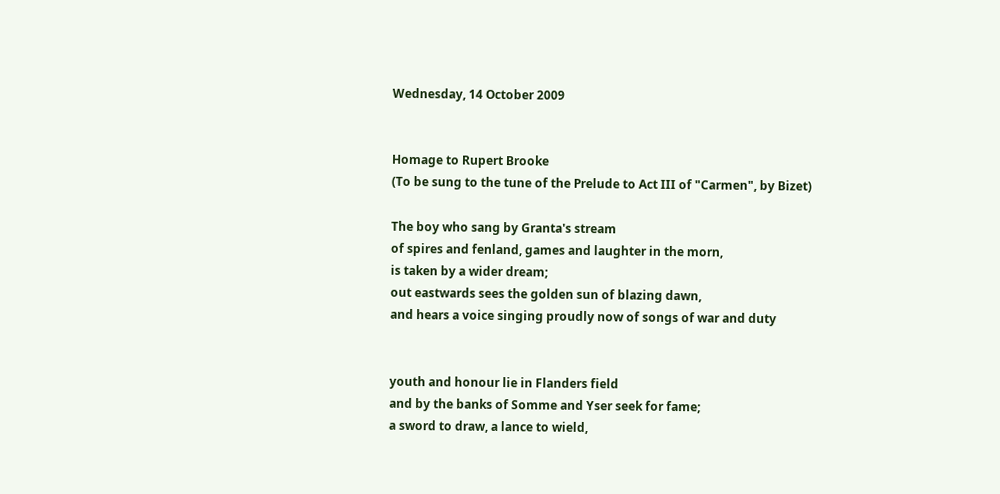Wednesday, 14 October 2009


Homage to Rupert Brooke
(To be sung to the tune of the Prelude to Act III of "Carmen", by Bizet)

The boy who sang by Granta's stream
of spires and fenland, games and laughter in the morn,
is taken by a wider dream;
out eastwards sees the golden sun of blazing dawn,
and hears a voice singing proudly now of songs of war and duty


youth and honour lie in Flanders field
and by the banks of Somme and Yser seek for fame;
a sword to draw, a lance to wield,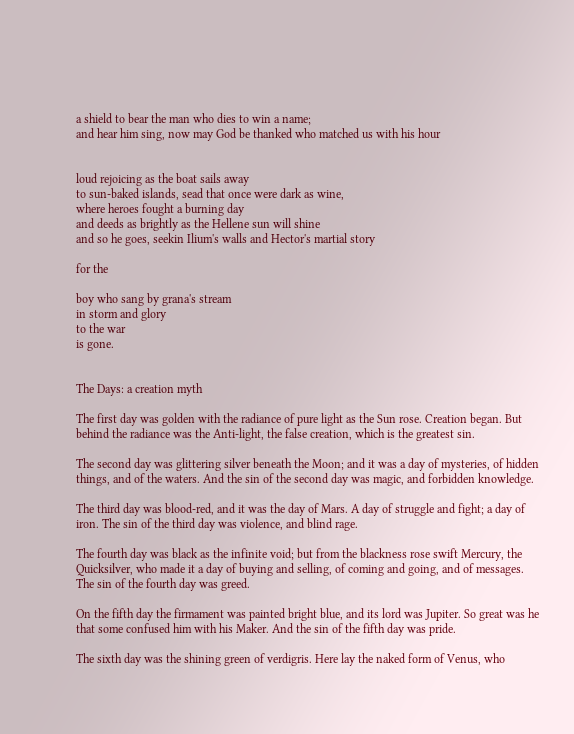a shield to bear the man who dies to win a name;
and hear him sing, now may God be thanked who matched us with his hour


loud rejoicing as the boat sails away
to sun-baked islands, sead that once were dark as wine,
where heroes fought a burning day
and deeds as brightly as the Hellene sun will shine
and so he goes, seekin Ilium's walls and Hector's martial story

for the

boy who sang by grana's stream
in storm and glory
to the war
is gone.


The Days: a creation myth

The first day was golden with the radiance of pure light as the Sun rose. Creation began. But behind the radiance was the Anti-light, the false creation, which is the greatest sin.

The second day was glittering silver beneath the Moon; and it was a day of mysteries, of hidden things, and of the waters. And the sin of the second day was magic, and forbidden knowledge.

The third day was blood-red, and it was the day of Mars. A day of struggle and fight; a day of iron. The sin of the third day was violence, and blind rage.

The fourth day was black as the infinite void; but from the blackness rose swift Mercury, the Quicksilver, who made it a day of buying and selling, of coming and going, and of messages. The sin of the fourth day was greed.

On the fifth day the firmament was painted bright blue, and its lord was Jupiter. So great was he that some confused him with his Maker. And the sin of the fifth day was pride.

The sixth day was the shining green of verdigris. Here lay the naked form of Venus, who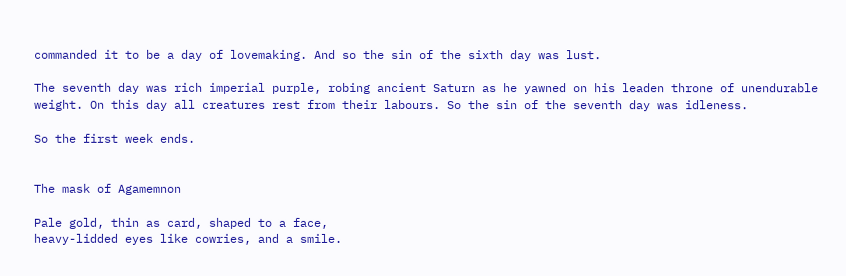commanded it to be a day of lovemaking. And so the sin of the sixth day was lust.

The seventh day was rich imperial purple, robing ancient Saturn as he yawned on his leaden throne of unendurable weight. On this day all creatures rest from their labours. So the sin of the seventh day was idleness.

So the first week ends.


The mask of Agamemnon

Pale gold, thin as card, shaped to a face,
heavy-lidded eyes like cowries, and a smile.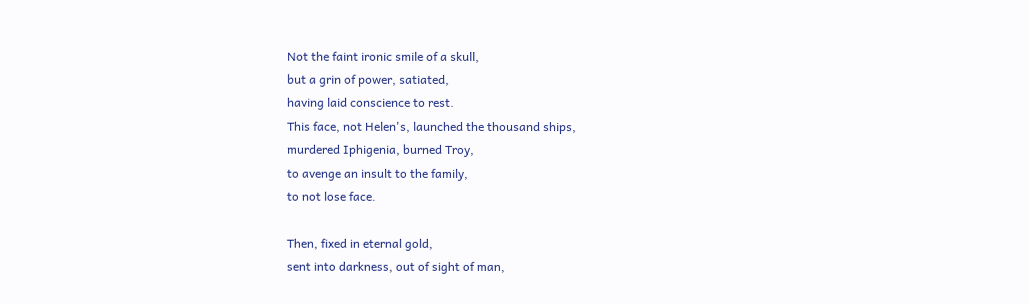Not the faint ironic smile of a skull,
but a grin of power, satiated,
having laid conscience to rest.
This face, not Helen's, launched the thousand ships,
murdered Iphigenia, burned Troy,
to avenge an insult to the family,
to not lose face.

Then, fixed in eternal gold,
sent into darkness, out of sight of man,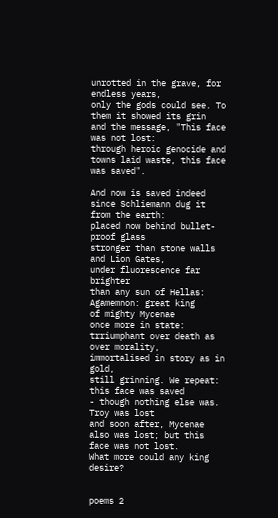unrotted in the grave, for endless years,
only the gods could see. To them it showed its grin
and the message, "This face was not lost:
through heroic genocide and towns laid waste, this face was saved".

And now is saved indeed
since Schliemann dug it from the earth:
placed now behind bullet-proof glass
stronger than stone walls and Lion Gates,
under fluorescence far brighter
than any sun of Hellas:
Agamemnon: great king
of mighty Mycenae
once more in state:
trriumphant over death as over morality,
immortalised in story as in gold,
still grinning. We repeat: this face was saved
- though nothing else was. Troy was lost
and soon after, Mycenae also was lost; but this face was not lost.
What more could any king desire?


poems 2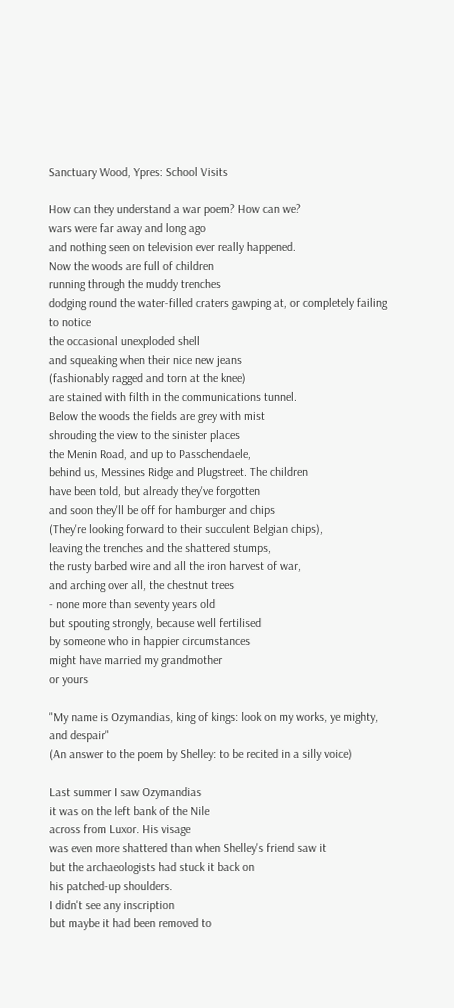Sanctuary Wood, Ypres: School Visits

How can they understand a war poem? How can we?
wars were far away and long ago
and nothing seen on television ever really happened.
Now the woods are full of children
running through the muddy trenches
dodging round the water-filled craters gawping at, or completely failing to notice
the occasional unexploded shell
and squeaking when their nice new jeans
(fashionably ragged and torn at the knee)
are stained with filth in the communications tunnel.
Below the woods the fields are grey with mist
shrouding the view to the sinister places
the Menin Road, and up to Passchendaele,
behind us, Messines Ridge and Plugstreet. The children
have been told, but already they've forgotten
and soon they'll be off for hamburger and chips
(They're looking forward to their succulent Belgian chips),
leaving the trenches and the shattered stumps,
the rusty barbed wire and all the iron harvest of war,
and arching over all, the chestnut trees
- none more than seventy years old
but spouting strongly, because well fertilised
by someone who in happier circumstances
might have married my grandmother
or yours

"My name is Ozymandias, king of kings: look on my works, ye mighty, and despair"
(An answer to the poem by Shelley: to be recited in a silly voice)

Last summer I saw Ozymandias
it was on the left bank of the Nile
across from Luxor. His visage
was even more shattered than when Shelley's friend saw it
but the archaeologists had stuck it back on
his patched-up shoulders.
I didn't see any inscription
but maybe it had been removed to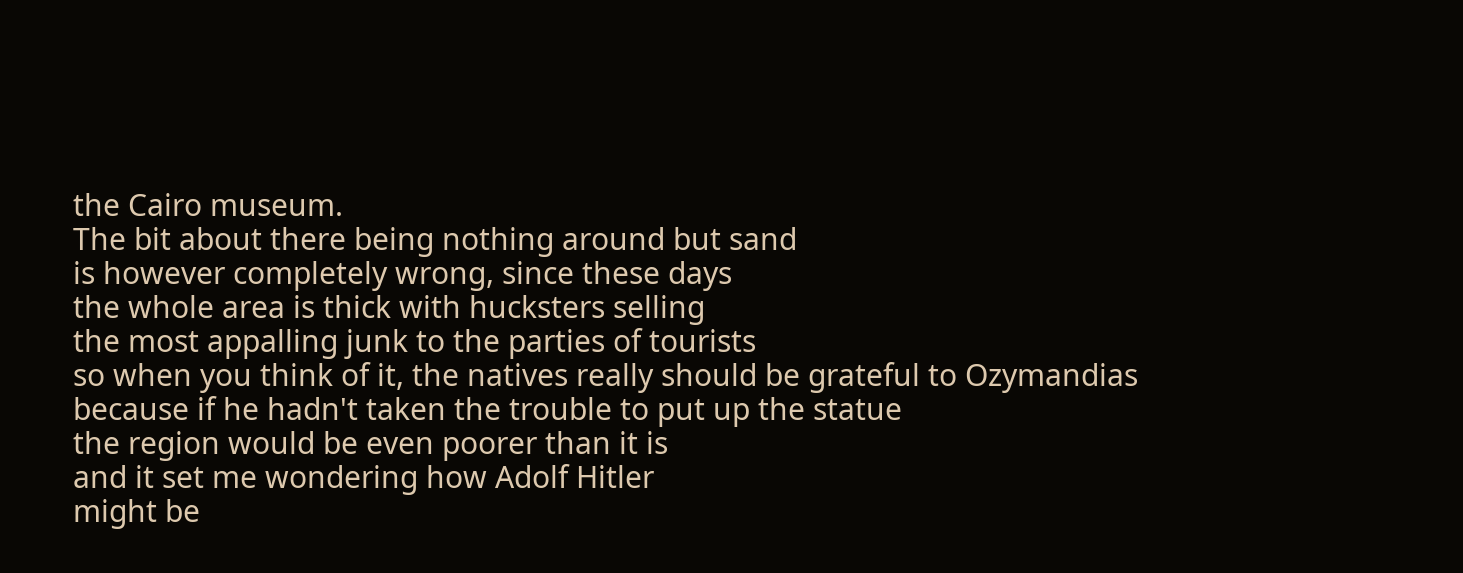the Cairo museum.
The bit about there being nothing around but sand
is however completely wrong, since these days
the whole area is thick with hucksters selling
the most appalling junk to the parties of tourists
so when you think of it, the natives really should be grateful to Ozymandias
because if he hadn't taken the trouble to put up the statue
the region would be even poorer than it is
and it set me wondering how Adolf Hitler
might be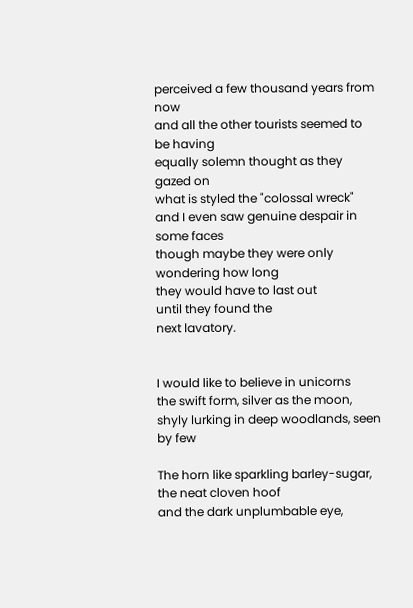perceived a few thousand years from now
and all the other tourists seemed to be having
equally solemn thought as they gazed on
what is styled the "colossal wreck"
and I even saw genuine despair in some faces
though maybe they were only wondering how long
they would have to last out
until they found the
next lavatory.


I would like to believe in unicorns
the swift form, silver as the moon,
shyly lurking in deep woodlands, seen by few

The horn like sparkling barley-sugar, the neat cloven hoof
and the dark unplumbable eye,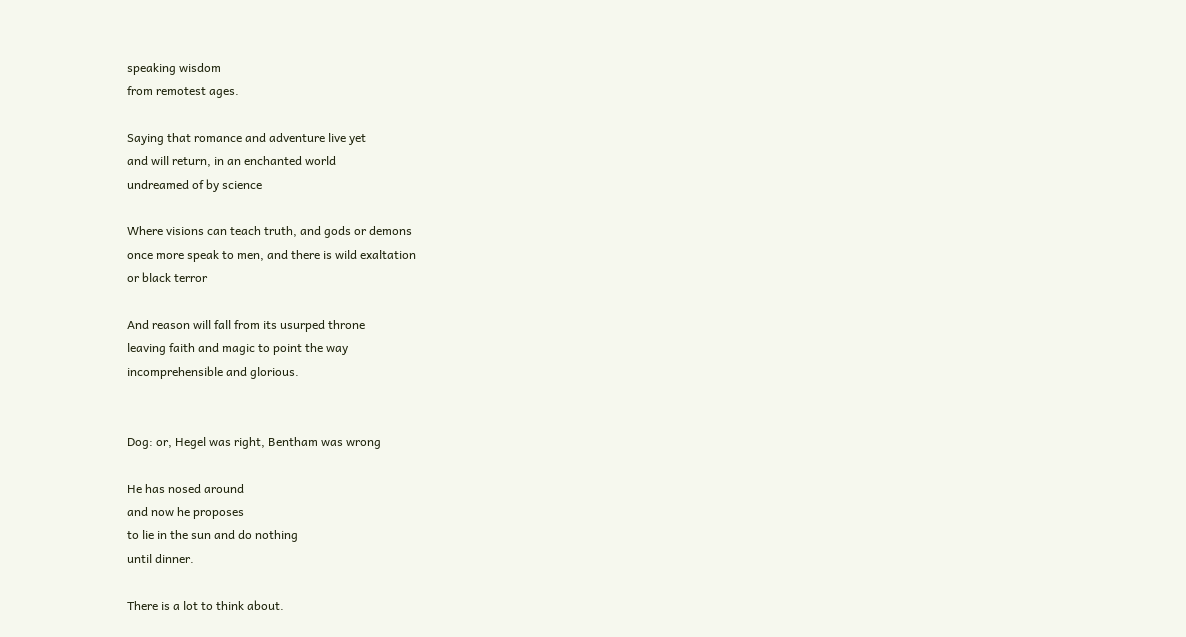speaking wisdom
from remotest ages.

Saying that romance and adventure live yet
and will return, in an enchanted world
undreamed of by science

Where visions can teach truth, and gods or demons
once more speak to men, and there is wild exaltation
or black terror

And reason will fall from its usurped throne
leaving faith and magic to point the way
incomprehensible and glorious.


Dog: or, Hegel was right, Bentham was wrong

He has nosed around
and now he proposes
to lie in the sun and do nothing
until dinner.

There is a lot to think about.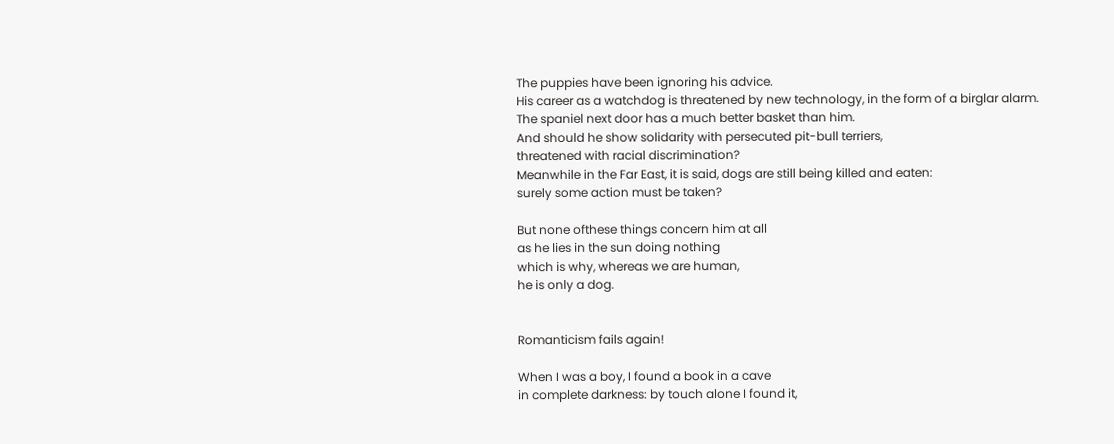The puppies have been ignoring his advice.
His career as a watchdog is threatened by new technology, in the form of a birglar alarm.
The spaniel next door has a much better basket than him.
And should he show solidarity with persecuted pit-bull terriers,
threatened with racial discrimination?
Meanwhile in the Far East, it is said, dogs are still being killed and eaten:
surely some action must be taken?

But none ofthese things concern him at all
as he lies in the sun doing nothing
which is why, whereas we are human,
he is only a dog.


Romanticism fails again!

When I was a boy, I found a book in a cave
in complete darkness: by touch alone I found it,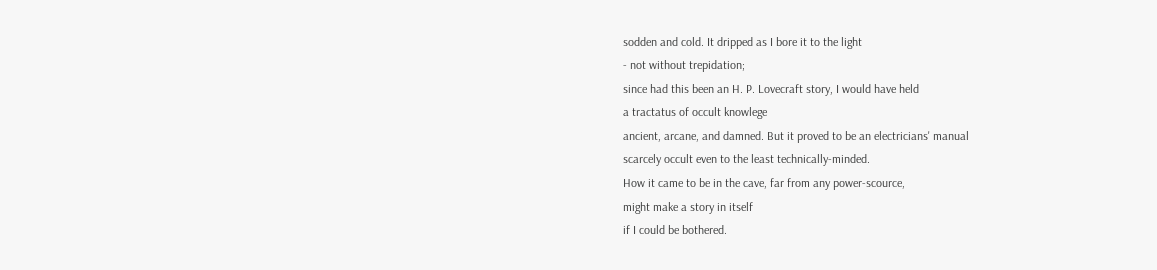sodden and cold. It dripped as I bore it to the light
- not without trepidation;
since had this been an H. P. Lovecraft story, I would have held
a tractatus of occult knowlege
ancient, arcane, and damned. But it proved to be an electricians' manual
scarcely occult even to the least technically-minded.
How it came to be in the cave, far from any power-scource,
might make a story in itself
if I could be bothered.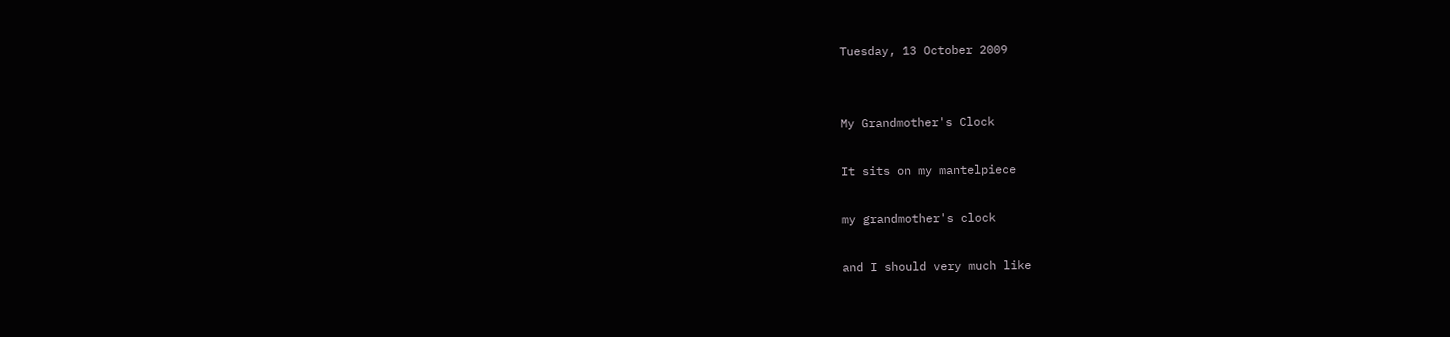Tuesday, 13 October 2009


My Grandmother's Clock

It sits on my mantelpiece

my grandmother's clock

and I should very much like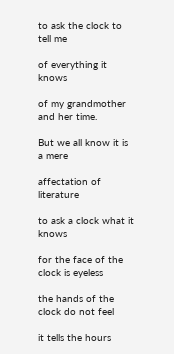to ask the clock to tell me

of everything it knows

of my grandmother and her time.

But we all know it is a mere

affectation of literature

to ask a clock what it knows

for the face of the clock is eyeless

the hands of the clock do not feel

it tells the hours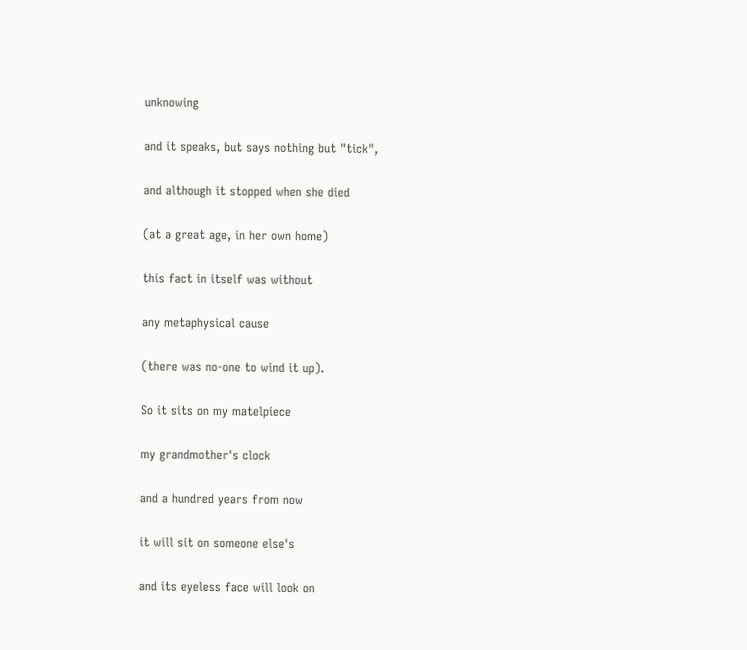unknowing

and it speaks, but says nothing but "tick",

and although it stopped when she died

(at a great age, in her own home)

this fact in itself was without

any metaphysical cause

(there was no-one to wind it up).

So it sits on my matelpiece

my grandmother's clock

and a hundred years from now

it will sit on someone else's

and its eyeless face will look on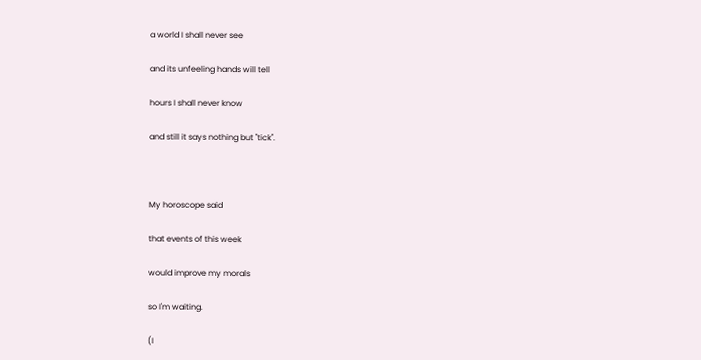a world I shall never see

and its unfeeling hands will tell

hours I shall never know

and still it says nothing but "tick".



My horoscope said

that events of this week

would improve my morals

so I'm waiting.

(I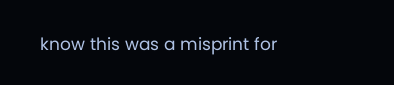know this was a misprint for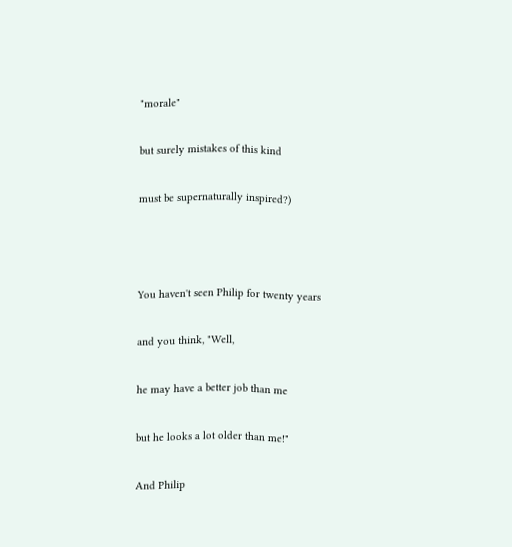"morale"

but surely mistakes of this kind

must be supernaturally inspired?)



You haven't seen Philip for twenty years

and you think, "Well,

he may have a better job than me

but he looks a lot older than me!"

And Philip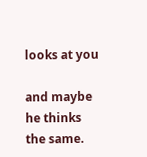looks at you

and maybe he thinks the same.